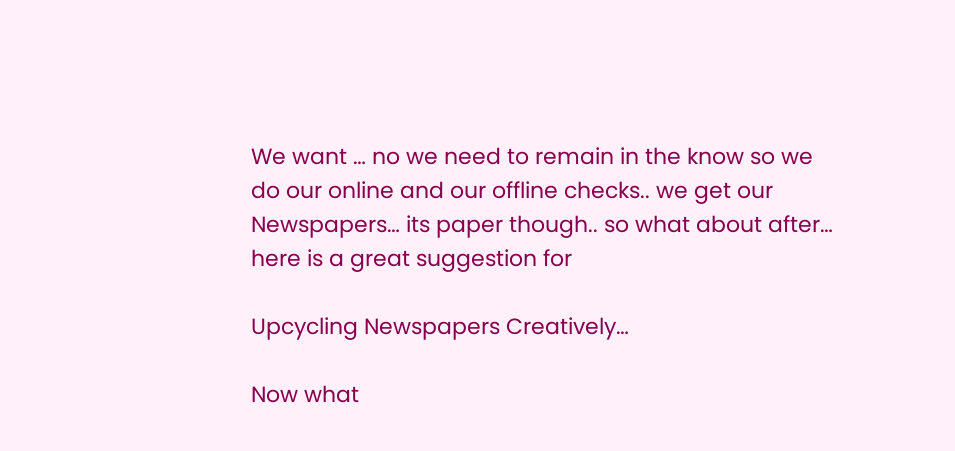We want … no we need to remain in the know so we do our online and our offline checks.. we get our Newspapers… its paper though.. so what about after… here is a great suggestion for

Upcycling Newspapers Creatively…

Now what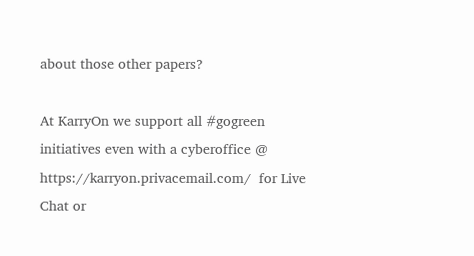about those other papers?

At KarryOn we support all #gogreen initiatives even with a cyberoffice @ https://karryon.privacemail.com/  for Live Chat or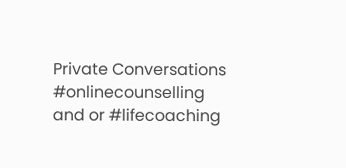Private Conversations #onlinecounselling and or #lifecoaching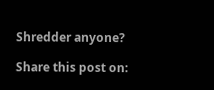Shredder anyone?

Share this post on: